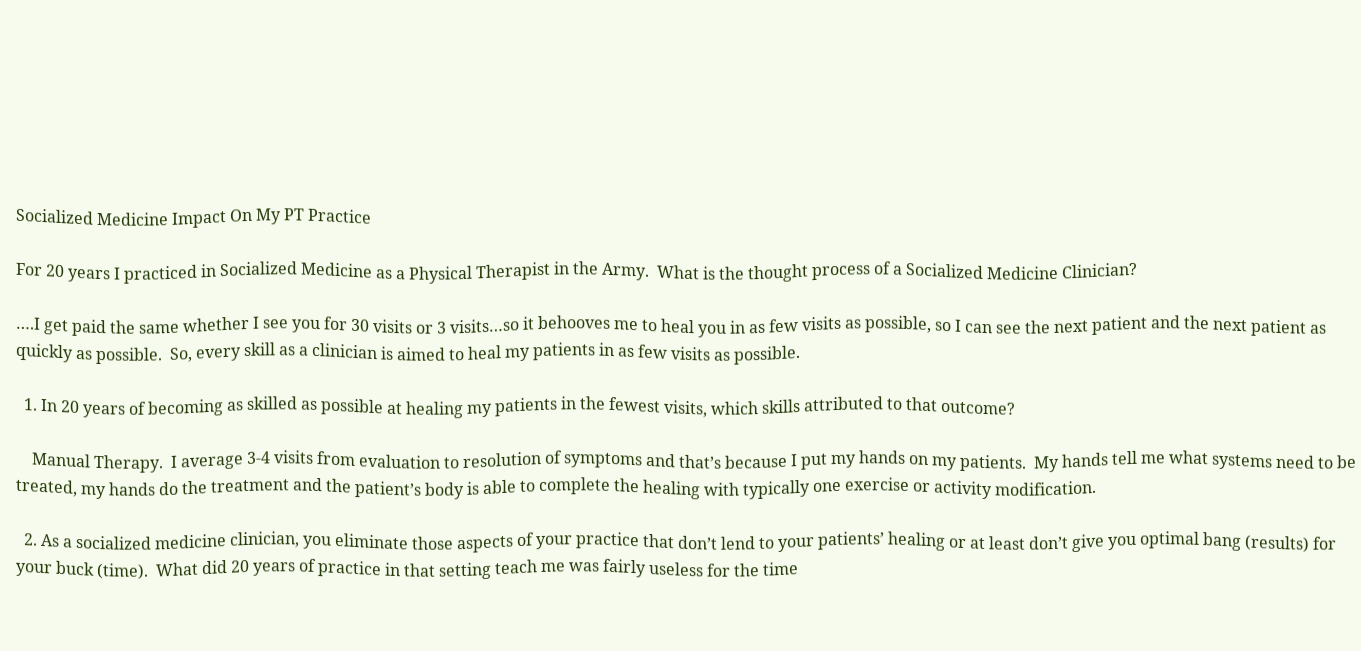Socialized Medicine Impact On My PT Practice

For 20 years I practiced in Socialized Medicine as a Physical Therapist in the Army.  What is the thought process of a Socialized Medicine Clinician?

….I get paid the same whether I see you for 30 visits or 3 visits…so it behooves me to heal you in as few visits as possible, so I can see the next patient and the next patient as quickly as possible.  So, every skill as a clinician is aimed to heal my patients in as few visits as possible.

  1. In 20 years of becoming as skilled as possible at healing my patients in the fewest visits, which skills attributed to that outcome?

    Manual Therapy.  I average 3-4 visits from evaluation to resolution of symptoms and that’s because I put my hands on my patients.  My hands tell me what systems need to be treated, my hands do the treatment and the patient’s body is able to complete the healing with typically one exercise or activity modification.

  2. As a socialized medicine clinician, you eliminate those aspects of your practice that don’t lend to your patients’ healing or at least don’t give you optimal bang (results) for your buck (time).  What did 20 years of practice in that setting teach me was fairly useless for the time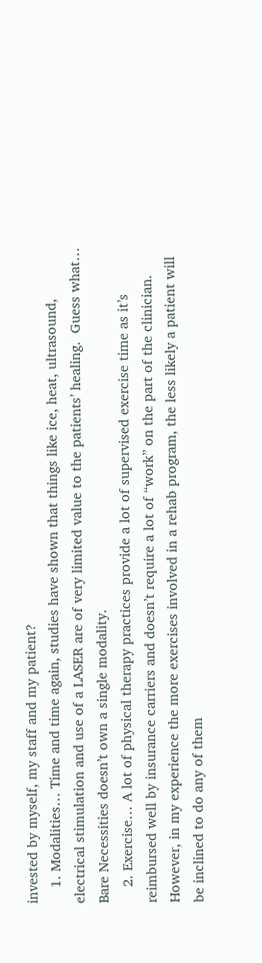invested by myself, my staff and my patient?
    1. Modalities… Time and time again, studies have shown that things like ice, heat, ultrasound, electrical stimulation and use of a LASER are of very limited value to the patients’ healing.  Guess what… Bare Necessities doesn’t own a single modality.
    2. Exercise… A lot of physical therapy practices provide a lot of supervised exercise time as it’s reimbursed well by insurance carriers and doesn’t require a lot of “work” on the part of the clinician.  However, in my experience the more exercises involved in a rehab program, the less likely a patient will be inclined to do any of them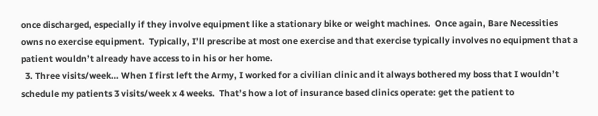once discharged, especially if they involve equipment like a stationary bike or weight machines.  Once again, Bare Necessities owns no exercise equipment.  Typically, I’ll prescribe at most one exercise and that exercise typically involves no equipment that a patient wouldn’t already have access to in his or her home.
  3. Three visits/week… When I first left the Army, I worked for a civilian clinic and it always bothered my boss that I wouldn’t schedule my patients 3 visits/week x 4 weeks.  That’s how a lot of insurance based clinics operate: get the patient to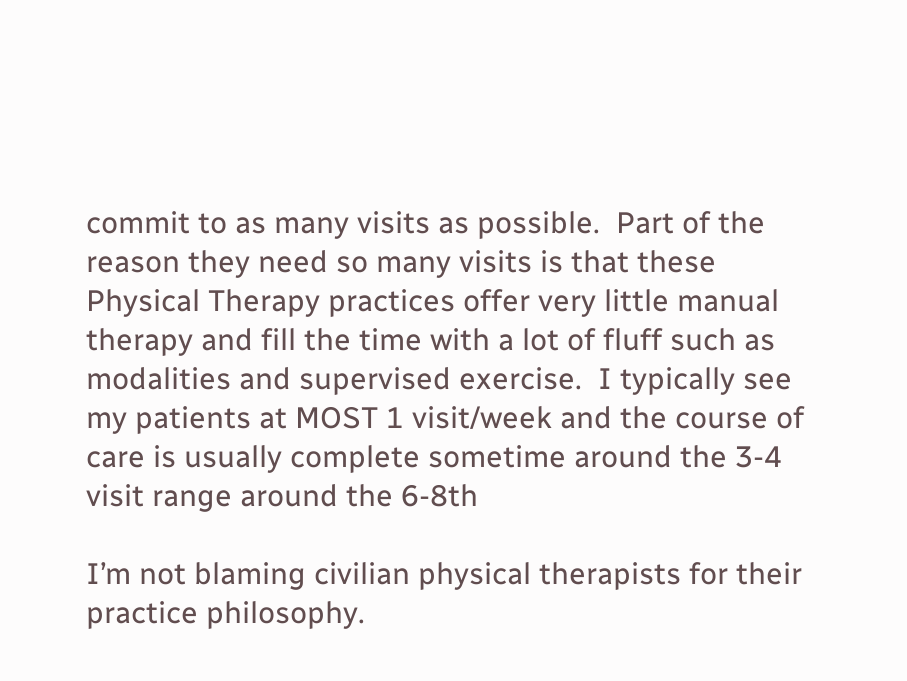commit to as many visits as possible.  Part of the reason they need so many visits is that these Physical Therapy practices offer very little manual therapy and fill the time with a lot of fluff such as modalities and supervised exercise.  I typically see my patients at MOST 1 visit/week and the course of care is usually complete sometime around the 3-4 visit range around the 6-8th

I’m not blaming civilian physical therapists for their practice philosophy.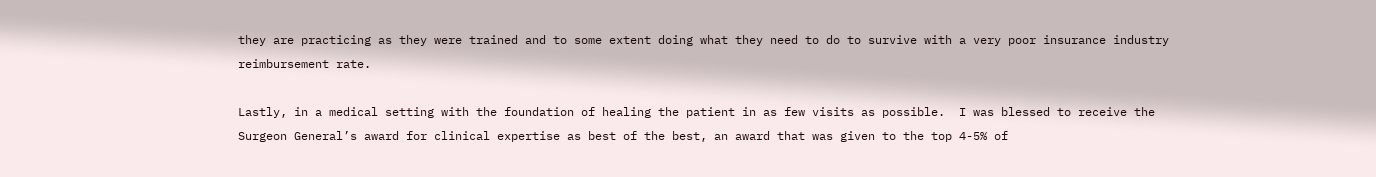they are practicing as they were trained and to some extent doing what they need to do to survive with a very poor insurance industry reimbursement rate.

Lastly, in a medical setting with the foundation of healing the patient in as few visits as possible.  I was blessed to receive the Surgeon General’s award for clinical expertise as best of the best, an award that was given to the top 4-5% of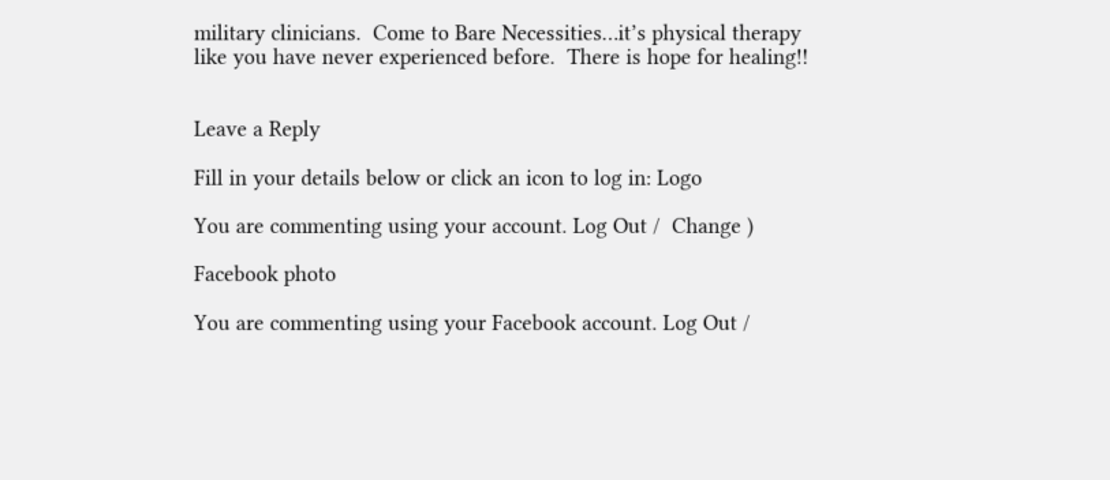military clinicians.  Come to Bare Necessities…it’s physical therapy like you have never experienced before.  There is hope for healing!!


Leave a Reply

Fill in your details below or click an icon to log in: Logo

You are commenting using your account. Log Out /  Change )

Facebook photo

You are commenting using your Facebook account. Log Out /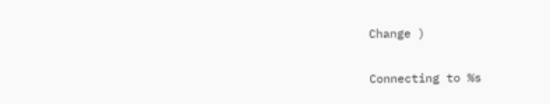Change )

Connecting to %s